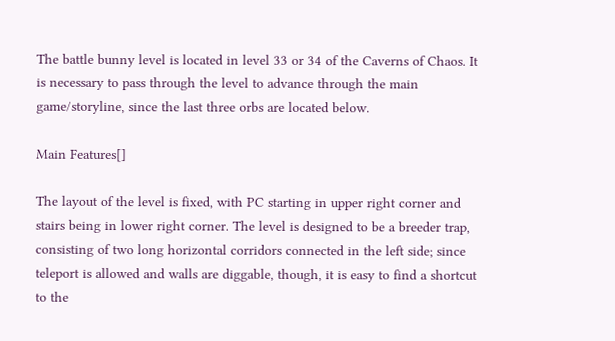The battle bunny level is located in level 33 or 34 of the Caverns of Chaos. It is necessary to pass through the level to advance through the main game/storyline, since the last three orbs are located below.

Main Features[]

The layout of the level is fixed, with PC starting in upper right corner and stairs being in lower right corner. The level is designed to be a breeder trap, consisting of two long horizontal corridors connected in the left side; since teleport is allowed and walls are diggable, though, it is easy to find a shortcut to the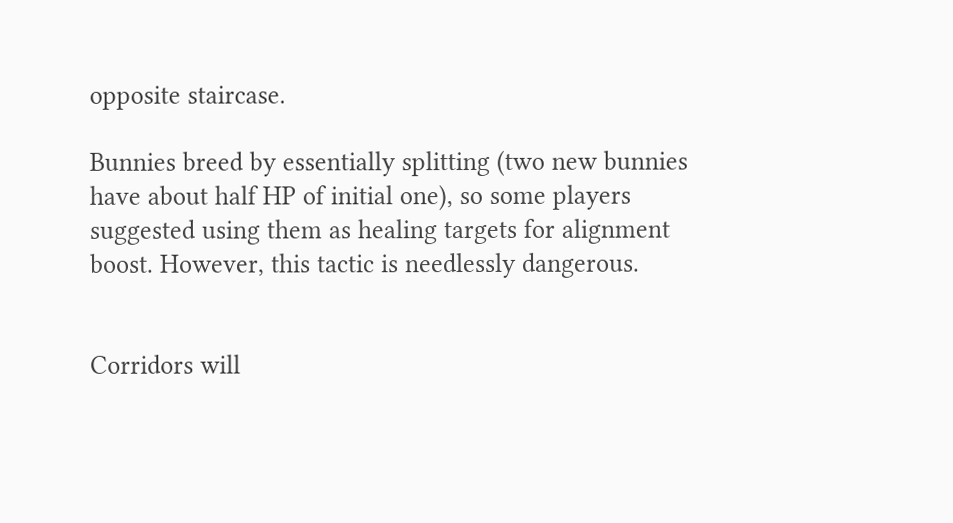opposite staircase.

Bunnies breed by essentially splitting (two new bunnies have about half HP of initial one), so some players suggested using them as healing targets for alignment boost. However, this tactic is needlessly dangerous.


Corridors will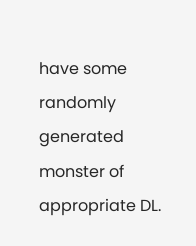have some randomly generated monster of appropriate DL.